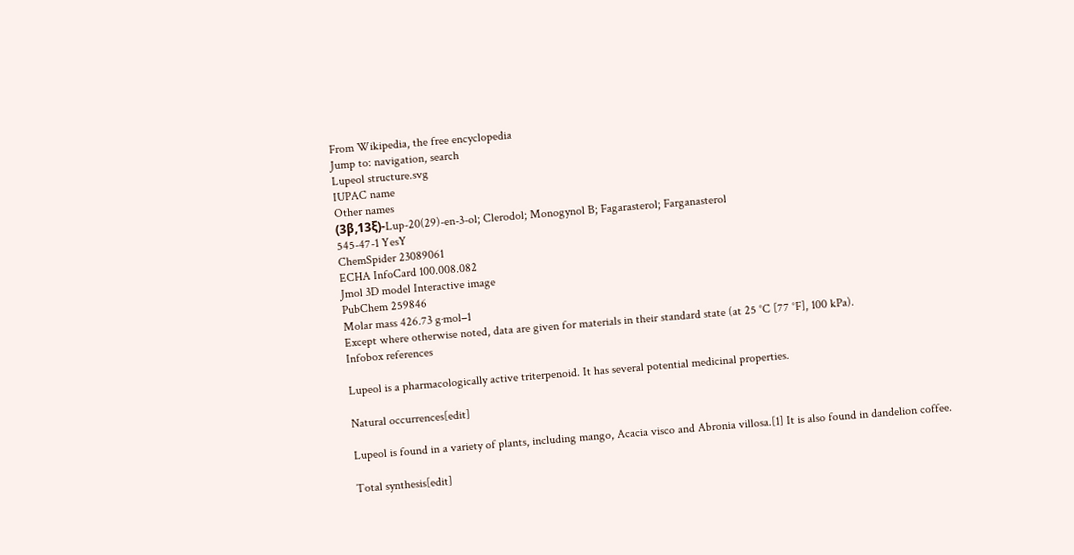From Wikipedia, the free encyclopedia
Jump to: navigation, search
Lupeol structure.svg
IUPAC name
Other names
(3β,13ξ)-Lup-20(29)-en-3-ol; Clerodol; Monogynol B; Fagarasterol; Farganasterol
545-47-1 YesY
ChemSpider 23089061
ECHA InfoCard 100.008.082
Jmol 3D model Interactive image
PubChem 259846
Molar mass 426.73 g·mol−1
Except where otherwise noted, data are given for materials in their standard state (at 25 °C [77 °F], 100 kPa).
Infobox references

Lupeol is a pharmacologically active triterpenoid. It has several potential medicinal properties.

Natural occurrences[edit]

Lupeol is found in a variety of plants, including mango, Acacia visco and Abronia villosa.[1] It is also found in dandelion coffee.

Total synthesis[edit]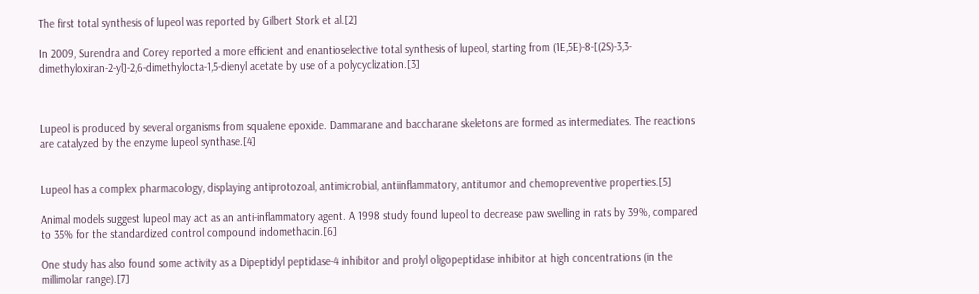The first total synthesis of lupeol was reported by Gilbert Stork et al.[2]

In 2009, Surendra and Corey reported a more efficient and enantioselective total synthesis of lupeol, starting from (1E,5E)-8-[(2S)-3,3-dimethyloxiran-2-yl]-2,6-dimethylocta-1,5-dienyl acetate by use of a polycyclization.[3]



Lupeol is produced by several organisms from squalene epoxide. Dammarane and baccharane skeletons are formed as intermediates. The reactions are catalyzed by the enzyme lupeol synthase.[4]


Lupeol has a complex pharmacology, displaying antiprotozoal, antimicrobial, antiinflammatory, antitumor and chemopreventive properties.[5]

Animal models suggest lupeol may act as an anti-inflammatory agent. A 1998 study found lupeol to decrease paw swelling in rats by 39%, compared to 35% for the standardized control compound indomethacin.[6]

One study has also found some activity as a Dipeptidyl peptidase-4 inhibitor and prolyl oligopeptidase inhibitor at high concentrations (in the millimolar range).[7]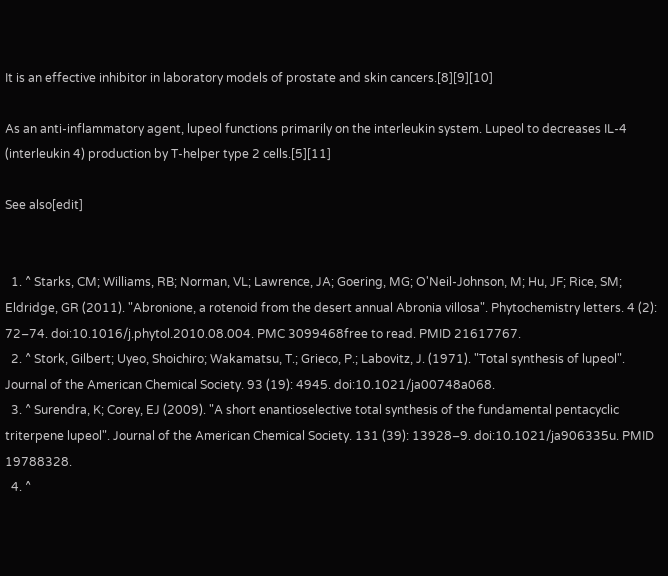It is an effective inhibitor in laboratory models of prostate and skin cancers.[8][9][10]

As an anti-inflammatory agent, lupeol functions primarily on the interleukin system. Lupeol to decreases IL-4 (interleukin 4) production by T-helper type 2 cells.[5][11]

See also[edit]


  1. ^ Starks, CM; Williams, RB; Norman, VL; Lawrence, JA; Goering, MG; O'Neil-Johnson, M; Hu, JF; Rice, SM; Eldridge, GR (2011). "Abronione, a rotenoid from the desert annual Abronia villosa". Phytochemistry letters. 4 (2): 72–74. doi:10.1016/j.phytol.2010.08.004. PMC 3099468free to read. PMID 21617767.
  2. ^ Stork, Gilbert; Uyeo, Shoichiro; Wakamatsu, T.; Grieco, P.; Labovitz, J. (1971). "Total synthesis of lupeol". Journal of the American Chemical Society. 93 (19): 4945. doi:10.1021/ja00748a068.
  3. ^ Surendra, K; Corey, EJ (2009). "A short enantioselective total synthesis of the fundamental pentacyclic triterpene lupeol". Journal of the American Chemical Society. 131 (39): 13928–9. doi:10.1021/ja906335u. PMID 19788328.
  4. ^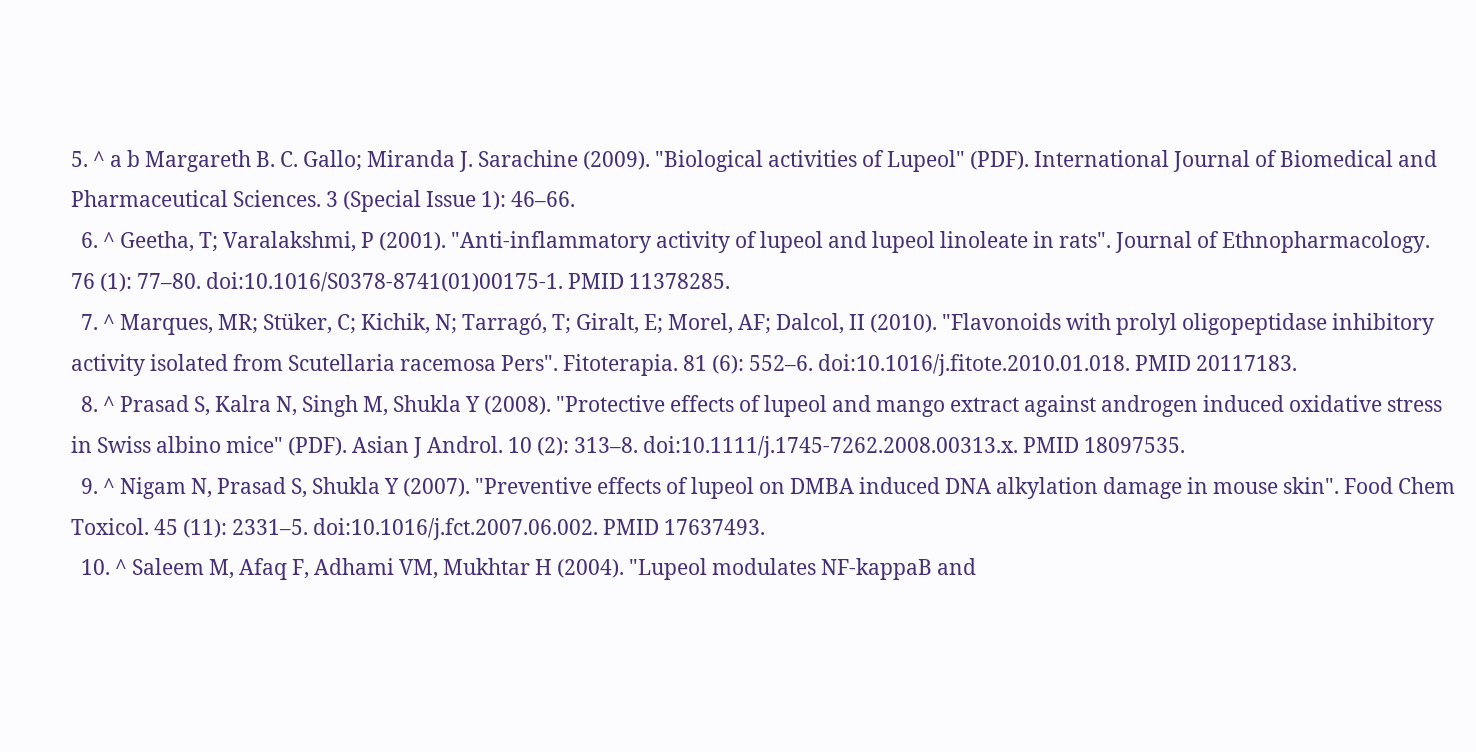5. ^ a b Margareth B. C. Gallo; Miranda J. Sarachine (2009). "Biological activities of Lupeol" (PDF). International Journal of Biomedical and Pharmaceutical Sciences. 3 (Special Issue 1): 46–66.
  6. ^ Geetha, T; Varalakshmi, P (2001). "Anti-inflammatory activity of lupeol and lupeol linoleate in rats". Journal of Ethnopharmacology. 76 (1): 77–80. doi:10.1016/S0378-8741(01)00175-1. PMID 11378285.
  7. ^ Marques, MR; Stüker, C; Kichik, N; Tarragó, T; Giralt, E; Morel, AF; Dalcol, II (2010). "Flavonoids with prolyl oligopeptidase inhibitory activity isolated from Scutellaria racemosa Pers". Fitoterapia. 81 (6): 552–6. doi:10.1016/j.fitote.2010.01.018. PMID 20117183.
  8. ^ Prasad S, Kalra N, Singh M, Shukla Y (2008). "Protective effects of lupeol and mango extract against androgen induced oxidative stress in Swiss albino mice" (PDF). Asian J Androl. 10 (2): 313–8. doi:10.1111/j.1745-7262.2008.00313.x. PMID 18097535.
  9. ^ Nigam N, Prasad S, Shukla Y (2007). "Preventive effects of lupeol on DMBA induced DNA alkylation damage in mouse skin". Food Chem Toxicol. 45 (11): 2331–5. doi:10.1016/j.fct.2007.06.002. PMID 17637493.
  10. ^ Saleem M, Afaq F, Adhami VM, Mukhtar H (2004). "Lupeol modulates NF-kappaB and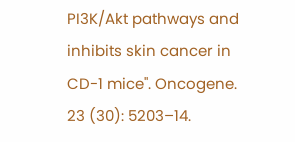PI3K/Akt pathways and inhibits skin cancer in CD-1 mice". Oncogene. 23 (30): 5203–14.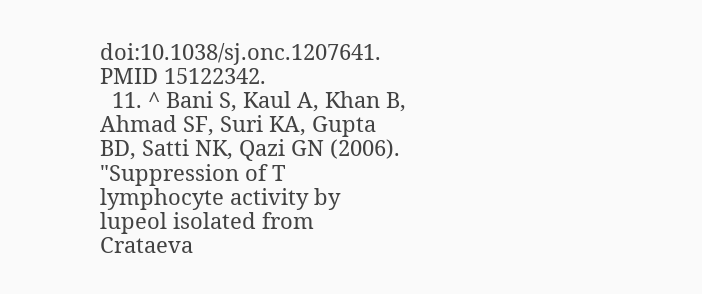doi:10.1038/sj.onc.1207641. PMID 15122342.
  11. ^ Bani S, Kaul A, Khan B, Ahmad SF, Suri KA, Gupta BD, Satti NK, Qazi GN (2006). "Suppression of T lymphocyte activity by lupeol isolated from Crataeva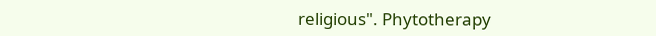religious". Phytotherapy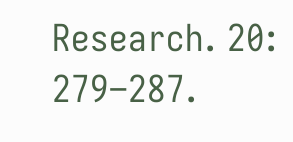Research. 20: 279–287.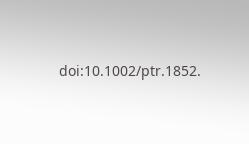doi:10.1002/ptr.1852.